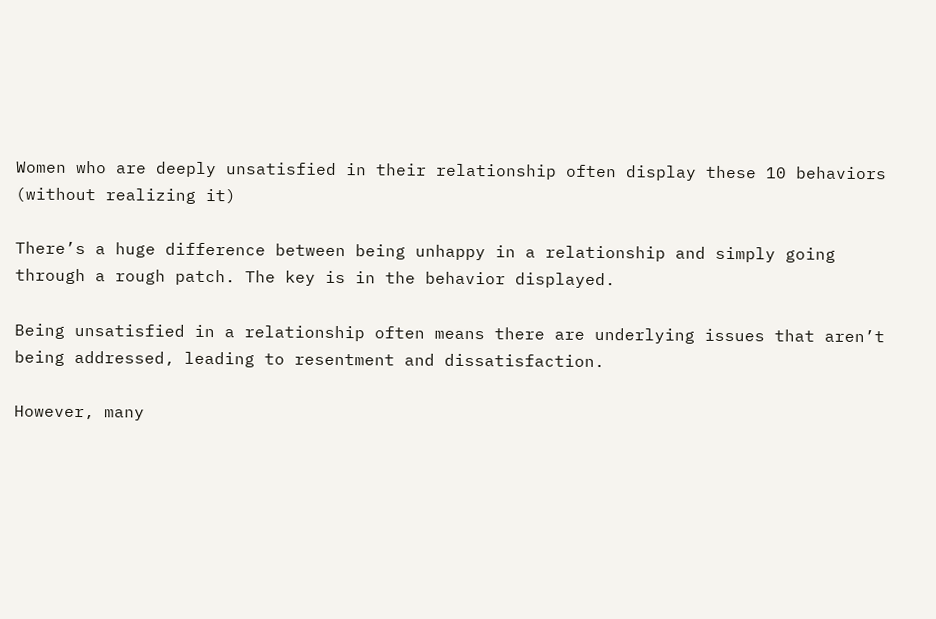Women who are deeply unsatisfied in their relationship often display these 10 behaviors (without realizing it)

There’s a huge difference between being unhappy in a relationship and simply going through a rough patch. The key is in the behavior displayed.

Being unsatisfied in a relationship often means there are underlying issues that aren’t being addressed, leading to resentment and dissatisfaction.

However, many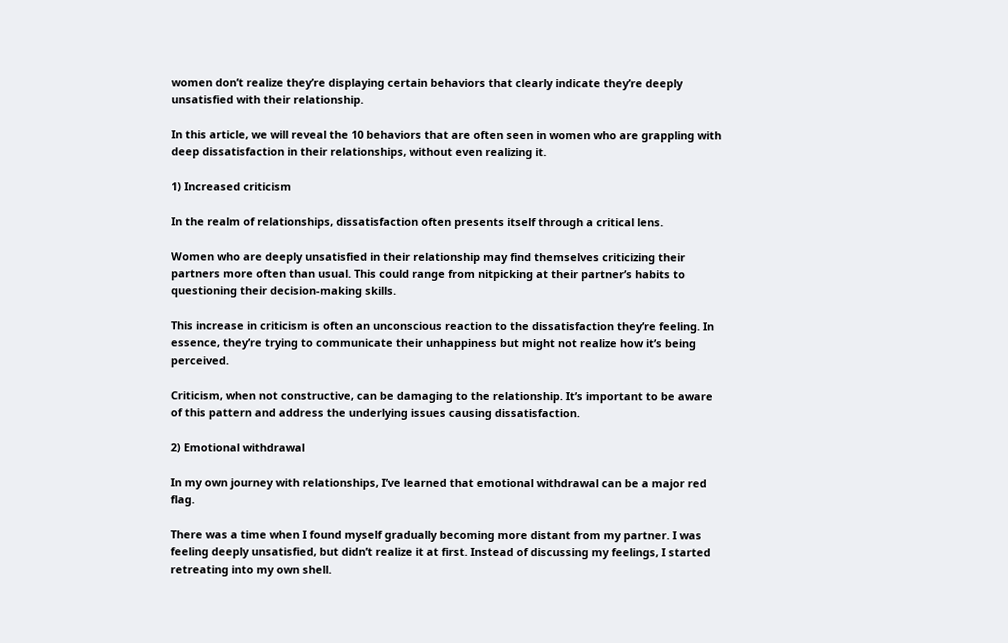women don’t realize they’re displaying certain behaviors that clearly indicate they’re deeply unsatisfied with their relationship.

In this article, we will reveal the 10 behaviors that are often seen in women who are grappling with deep dissatisfaction in their relationships, without even realizing it.

1) Increased criticism

In the realm of relationships, dissatisfaction often presents itself through a critical lens.

Women who are deeply unsatisfied in their relationship may find themselves criticizing their partners more often than usual. This could range from nitpicking at their partner’s habits to questioning their decision-making skills.

This increase in criticism is often an unconscious reaction to the dissatisfaction they’re feeling. In essence, they’re trying to communicate their unhappiness but might not realize how it’s being perceived.

Criticism, when not constructive, can be damaging to the relationship. It’s important to be aware of this pattern and address the underlying issues causing dissatisfaction.

2) Emotional withdrawal

In my own journey with relationships, I’ve learned that emotional withdrawal can be a major red flag.

There was a time when I found myself gradually becoming more distant from my partner. I was feeling deeply unsatisfied, but didn’t realize it at first. Instead of discussing my feelings, I started retreating into my own shell.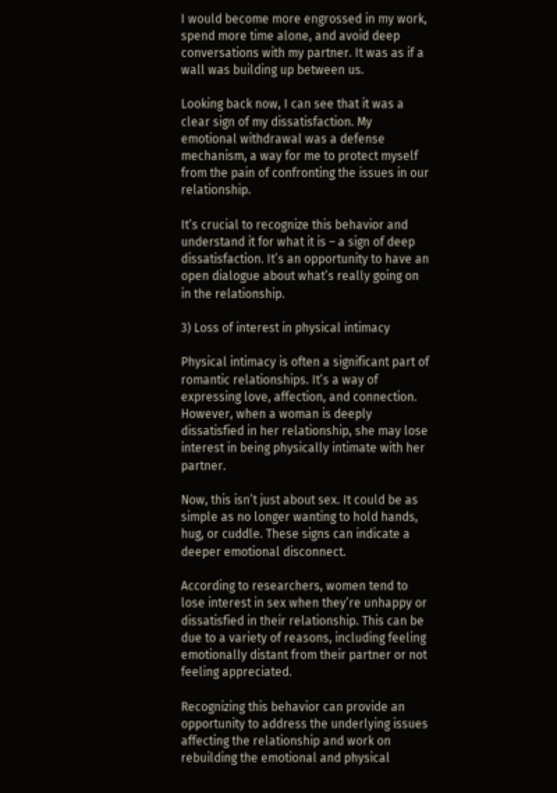I would become more engrossed in my work, spend more time alone, and avoid deep conversations with my partner. It was as if a wall was building up between us.

Looking back now, I can see that it was a clear sign of my dissatisfaction. My emotional withdrawal was a defense mechanism, a way for me to protect myself from the pain of confronting the issues in our relationship.

It’s crucial to recognize this behavior and understand it for what it is – a sign of deep dissatisfaction. It’s an opportunity to have an open dialogue about what’s really going on in the relationship.

3) Loss of interest in physical intimacy

Physical intimacy is often a significant part of romantic relationships. It’s a way of expressing love, affection, and connection. However, when a woman is deeply dissatisfied in her relationship, she may lose interest in being physically intimate with her partner.

Now, this isn’t just about sex. It could be as simple as no longer wanting to hold hands, hug, or cuddle. These signs can indicate a deeper emotional disconnect.

According to researchers, women tend to lose interest in sex when they’re unhappy or dissatisfied in their relationship. This can be due to a variety of reasons, including feeling emotionally distant from their partner or not feeling appreciated.

Recognizing this behavior can provide an opportunity to address the underlying issues affecting the relationship and work on rebuilding the emotional and physical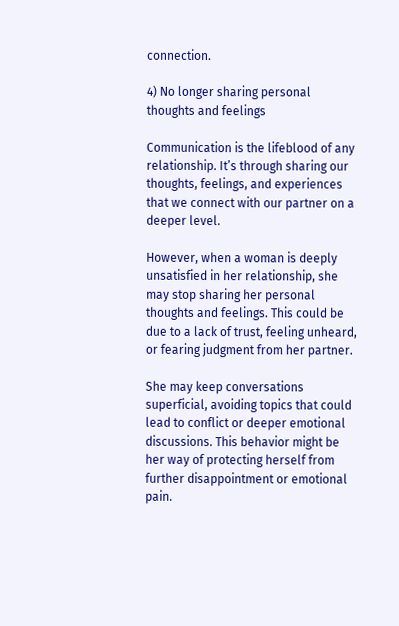connection.

4) No longer sharing personal thoughts and feelings

Communication is the lifeblood of any relationship. It’s through sharing our thoughts, feelings, and experiences that we connect with our partner on a deeper level.

However, when a woman is deeply unsatisfied in her relationship, she may stop sharing her personal thoughts and feelings. This could be due to a lack of trust, feeling unheard, or fearing judgment from her partner.

She may keep conversations superficial, avoiding topics that could lead to conflict or deeper emotional discussions. This behavior might be her way of protecting herself from further disappointment or emotional pain.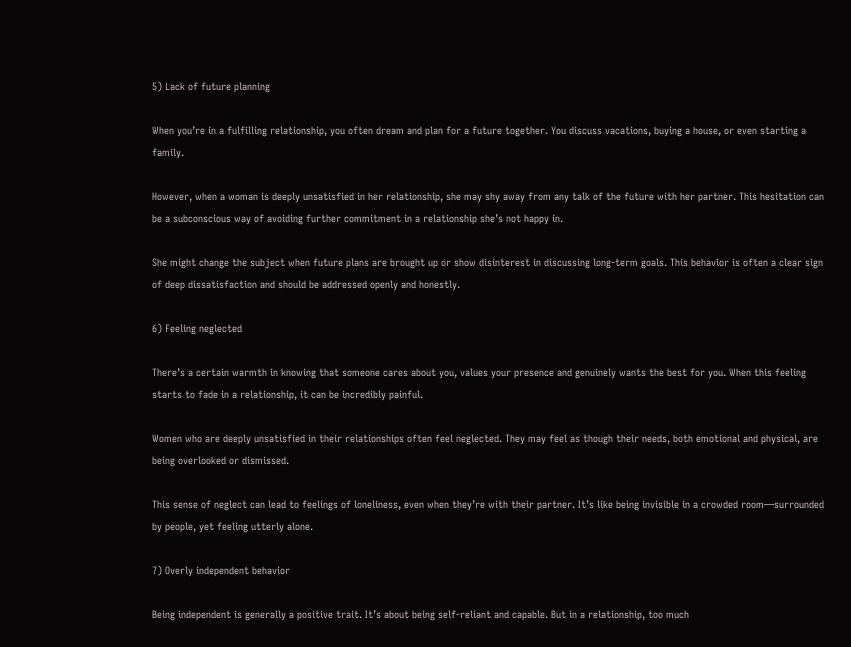5) Lack of future planning

When you’re in a fulfilling relationship, you often dream and plan for a future together. You discuss vacations, buying a house, or even starting a family.

However, when a woman is deeply unsatisfied in her relationship, she may shy away from any talk of the future with her partner. This hesitation can be a subconscious way of avoiding further commitment in a relationship she’s not happy in.

She might change the subject when future plans are brought up or show disinterest in discussing long-term goals. This behavior is often a clear sign of deep dissatisfaction and should be addressed openly and honestly.

6) Feeling neglected

There’s a certain warmth in knowing that someone cares about you, values your presence and genuinely wants the best for you. When this feeling starts to fade in a relationship, it can be incredibly painful.

Women who are deeply unsatisfied in their relationships often feel neglected. They may feel as though their needs, both emotional and physical, are being overlooked or dismissed.

This sense of neglect can lead to feelings of loneliness, even when they’re with their partner. It’s like being invisible in a crowded room—surrounded by people, yet feeling utterly alone.

7) Overly independent behavior

Being independent is generally a positive trait. It’s about being self-reliant and capable. But in a relationship, too much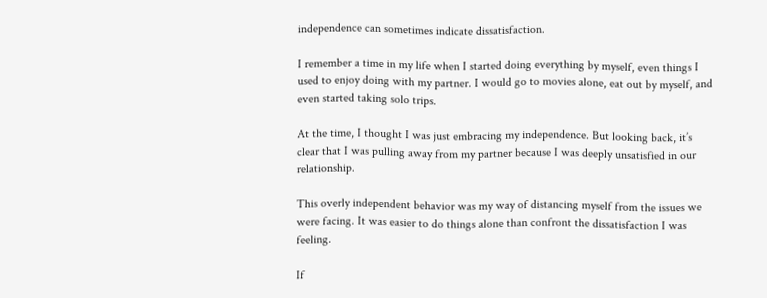independence can sometimes indicate dissatisfaction.

I remember a time in my life when I started doing everything by myself, even things I used to enjoy doing with my partner. I would go to movies alone, eat out by myself, and even started taking solo trips.

At the time, I thought I was just embracing my independence. But looking back, it’s clear that I was pulling away from my partner because I was deeply unsatisfied in our relationship.

This overly independent behavior was my way of distancing myself from the issues we were facing. It was easier to do things alone than confront the dissatisfaction I was feeling.

If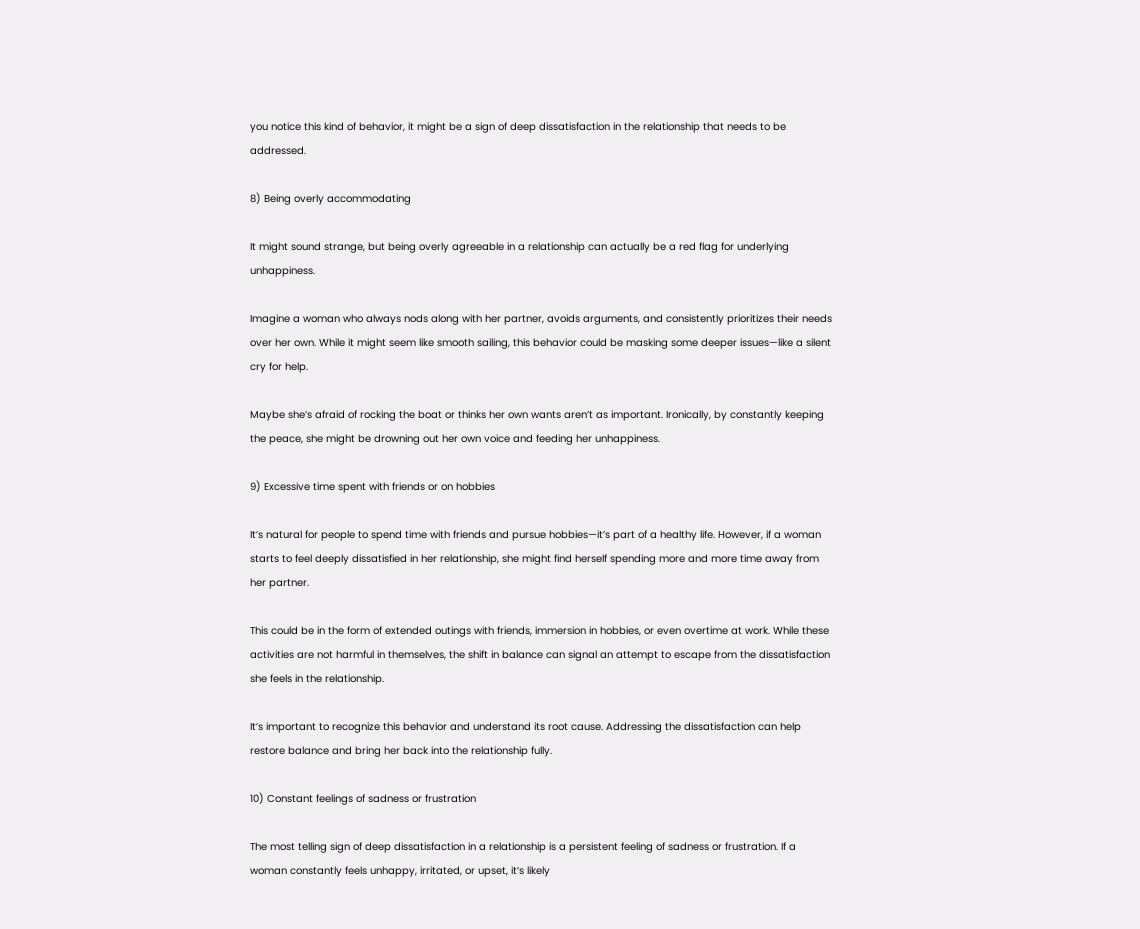you notice this kind of behavior, it might be a sign of deep dissatisfaction in the relationship that needs to be addressed.

8) Being overly accommodating

It might sound strange, but being overly agreeable in a relationship can actually be a red flag for underlying unhappiness.

Imagine a woman who always nods along with her partner, avoids arguments, and consistently prioritizes their needs over her own. While it might seem like smooth sailing, this behavior could be masking some deeper issues—like a silent cry for help.

Maybe she’s afraid of rocking the boat or thinks her own wants aren’t as important. Ironically, by constantly keeping the peace, she might be drowning out her own voice and feeding her unhappiness.

9) Excessive time spent with friends or on hobbies

It’s natural for people to spend time with friends and pursue hobbies—it’s part of a healthy life. However, if a woman starts to feel deeply dissatisfied in her relationship, she might find herself spending more and more time away from her partner.

This could be in the form of extended outings with friends, immersion in hobbies, or even overtime at work. While these activities are not harmful in themselves, the shift in balance can signal an attempt to escape from the dissatisfaction she feels in the relationship.

It’s important to recognize this behavior and understand its root cause. Addressing the dissatisfaction can help restore balance and bring her back into the relationship fully.

10) Constant feelings of sadness or frustration

The most telling sign of deep dissatisfaction in a relationship is a persistent feeling of sadness or frustration. If a woman constantly feels unhappy, irritated, or upset, it’s likely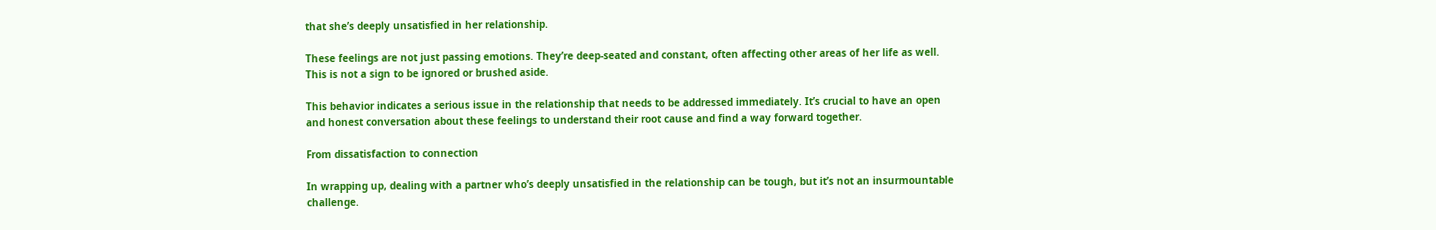that she’s deeply unsatisfied in her relationship.

These feelings are not just passing emotions. They’re deep-seated and constant, often affecting other areas of her life as well. This is not a sign to be ignored or brushed aside.

This behavior indicates a serious issue in the relationship that needs to be addressed immediately. It’s crucial to have an open and honest conversation about these feelings to understand their root cause and find a way forward together.

From dissatisfaction to connection

In wrapping up, dealing with a partner who’s deeply unsatisfied in the relationship can be tough, but it’s not an insurmountable challenge.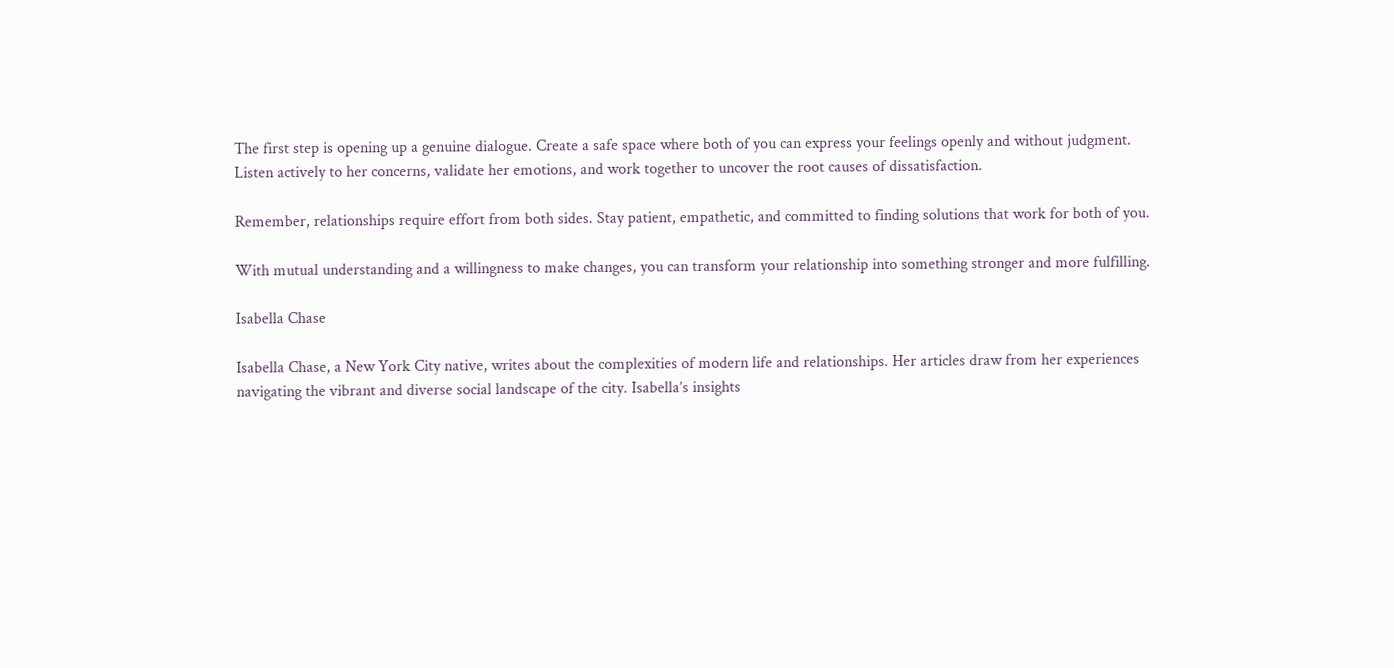The first step is opening up a genuine dialogue. Create a safe space where both of you can express your feelings openly and without judgment. Listen actively to her concerns, validate her emotions, and work together to uncover the root causes of dissatisfaction.

Remember, relationships require effort from both sides. Stay patient, empathetic, and committed to finding solutions that work for both of you.

With mutual understanding and a willingness to make changes, you can transform your relationship into something stronger and more fulfilling.

Isabella Chase

Isabella Chase, a New York City native, writes about the complexities of modern life and relationships. Her articles draw from her experiences navigating the vibrant and diverse social landscape of the city. Isabella’s insights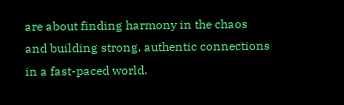are about finding harmony in the chaos and building strong, authentic connections in a fast-paced world.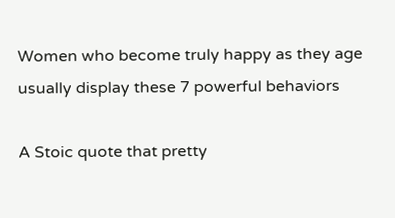Women who become truly happy as they age usually display these 7 powerful behaviors

A Stoic quote that pretty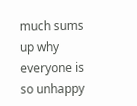much sums up why everyone is so unhappy